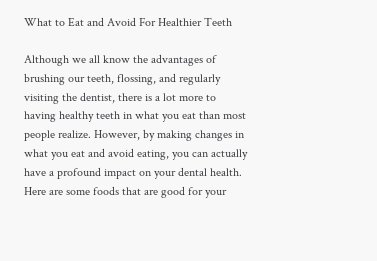What to Eat and Avoid For Healthier Teeth

Although we all know the advantages of brushing our teeth, flossing, and regularly visiting the dentist, there is a lot more to having healthy teeth in what you eat than most people realize. However, by making changes in what you eat and avoid eating, you can actually have a profound impact on your dental health. Here are some foods that are good for your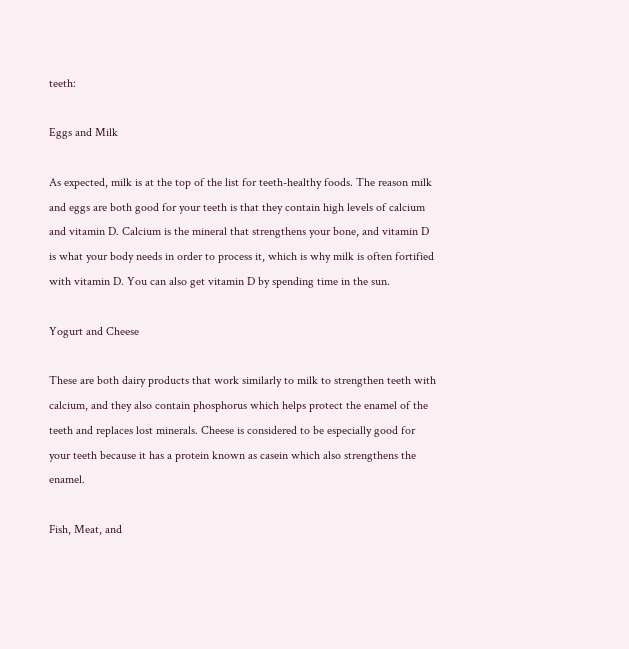teeth:

Eggs and Milk

As expected, milk is at the top of the list for teeth-healthy foods. The reason milk and eggs are both good for your teeth is that they contain high levels of calcium and vitamin D. Calcium is the mineral that strengthens your bone, and vitamin D is what your body needs in order to process it, which is why milk is often fortified with vitamin D. You can also get vitamin D by spending time in the sun.

Yogurt and Cheese

These are both dairy products that work similarly to milk to strengthen teeth with calcium, and they also contain phosphorus which helps protect the enamel of the teeth and replaces lost minerals. Cheese is considered to be especially good for your teeth because it has a protein known as casein which also strengthens the enamel.

Fish, Meat, and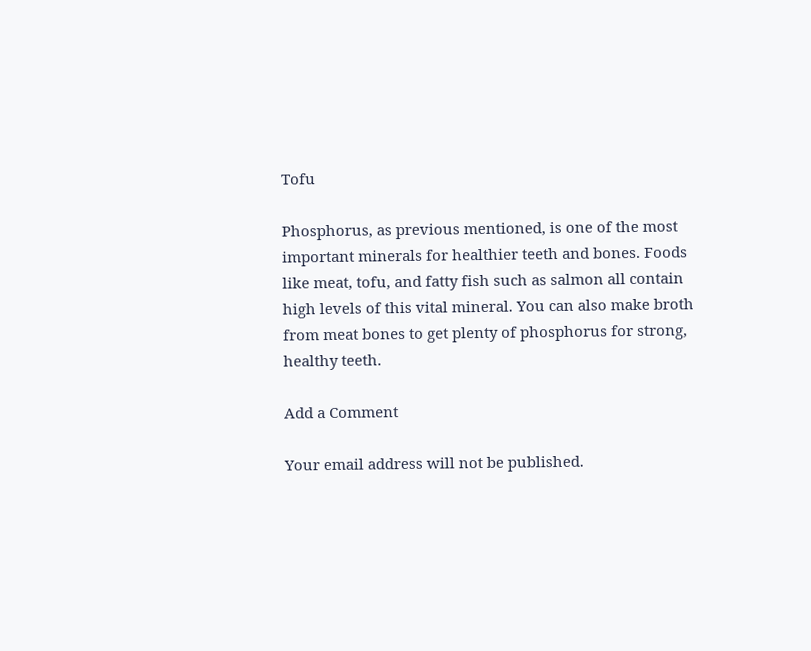Tofu

Phosphorus, as previous mentioned, is one of the most important minerals for healthier teeth and bones. Foods like meat, tofu, and fatty fish such as salmon all contain high levels of this vital mineral. You can also make broth from meat bones to get plenty of phosphorus for strong, healthy teeth.

Add a Comment

Your email address will not be published.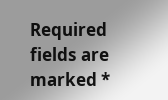Required fields are marked *